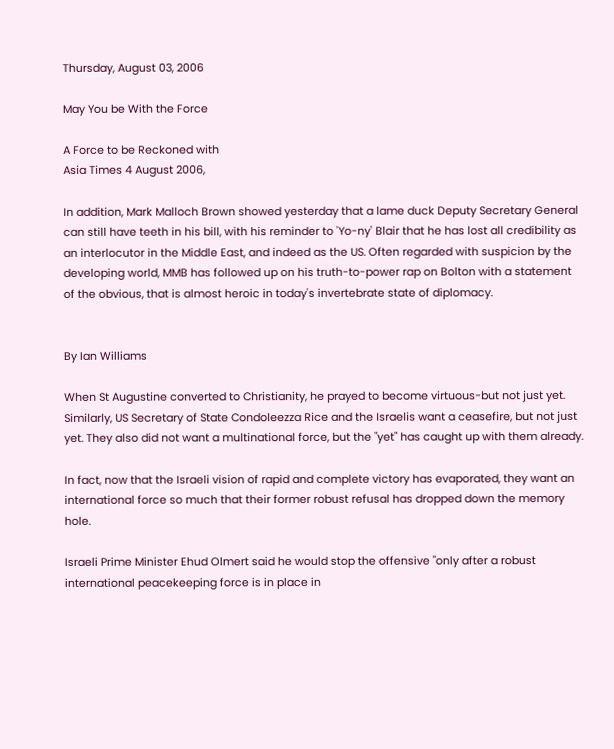Thursday, August 03, 2006

May You be With the Force

A Force to be Reckoned with
Asia Times 4 August 2006,

In addition, Mark Malloch Brown showed yesterday that a lame duck Deputy Secretary General can still have teeth in his bill, with his reminder to 'Yo-ny' Blair that he has lost all credibility as an interlocutor in the Middle East, and indeed as the US. Often regarded with suspicion by the developing world, MMB has followed up on his truth-to-power rap on Bolton with a statement of the obvious, that is almost heroic in today's invertebrate state of diplomacy.


By Ian Williams

When St Augustine converted to Christianity, he prayed to become virtuous-but not just yet. Similarly, US Secretary of State Condoleezza Rice and the Israelis want a ceasefire, but not just yet. They also did not want a multinational force, but the "yet" has caught up with them already.

In fact, now that the Israeli vision of rapid and complete victory has evaporated, they want an international force so much that their former robust refusal has dropped down the memory hole.

Israeli Prime Minister Ehud Olmert said he would stop the offensive "only after a robust international peacekeeping force is in place in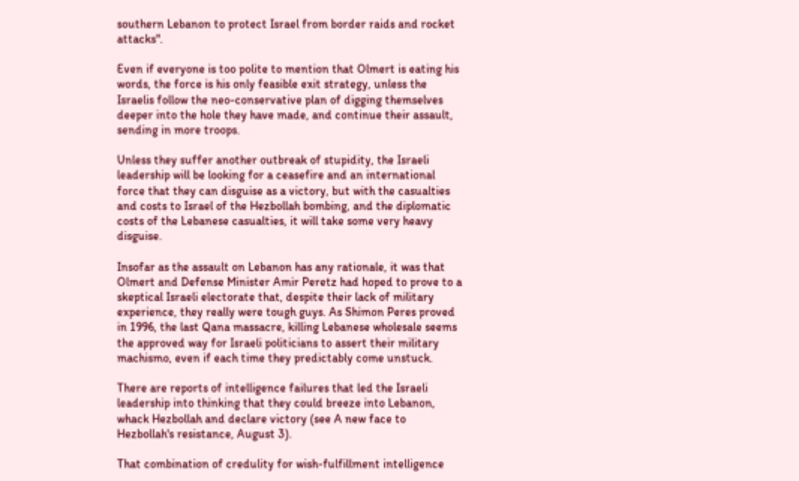southern Lebanon to protect Israel from border raids and rocket attacks".

Even if everyone is too polite to mention that Olmert is eating his words, the force is his only feasible exit strategy, unless the Israelis follow the neo-conservative plan of digging themselves deeper into the hole they have made, and continue their assault, sending in more troops.

Unless they suffer another outbreak of stupidity, the Israeli leadership will be looking for a ceasefire and an international force that they can disguise as a victory, but with the casualties and costs to Israel of the Hezbollah bombing, and the diplomatic costs of the Lebanese casualties, it will take some very heavy disguise.

Insofar as the assault on Lebanon has any rationale, it was that Olmert and Defense Minister Amir Peretz had hoped to prove to a skeptical Israeli electorate that, despite their lack of military experience, they really were tough guys. As Shimon Peres proved in 1996, the last Qana massacre, killing Lebanese wholesale seems the approved way for Israeli politicians to assert their military machismo, even if each time they predictably come unstuck.

There are reports of intelligence failures that led the Israeli leadership into thinking that they could breeze into Lebanon, whack Hezbollah and declare victory (see A new face to Hezbollah's resistance, August 3).

That combination of credulity for wish-fulfillment intelligence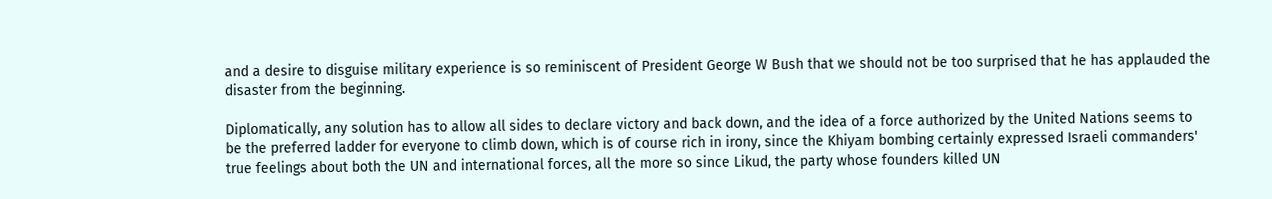and a desire to disguise military experience is so reminiscent of President George W Bush that we should not be too surprised that he has applauded the disaster from the beginning.

Diplomatically, any solution has to allow all sides to declare victory and back down, and the idea of a force authorized by the United Nations seems to be the preferred ladder for everyone to climb down, which is of course rich in irony, since the Khiyam bombing certainly expressed Israeli commanders' true feelings about both the UN and international forces, all the more so since Likud, the party whose founders killed UN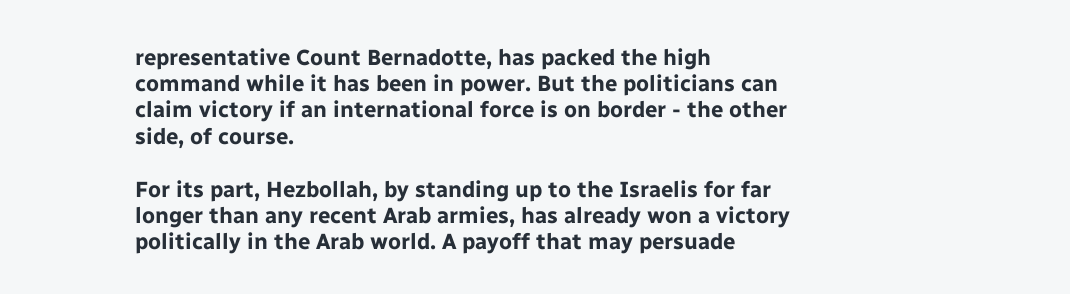representative Count Bernadotte, has packed the high command while it has been in power. But the politicians can claim victory if an international force is on border - the other side, of course.

For its part, Hezbollah, by standing up to the Israelis for far longer than any recent Arab armies, has already won a victory politically in the Arab world. A payoff that may persuade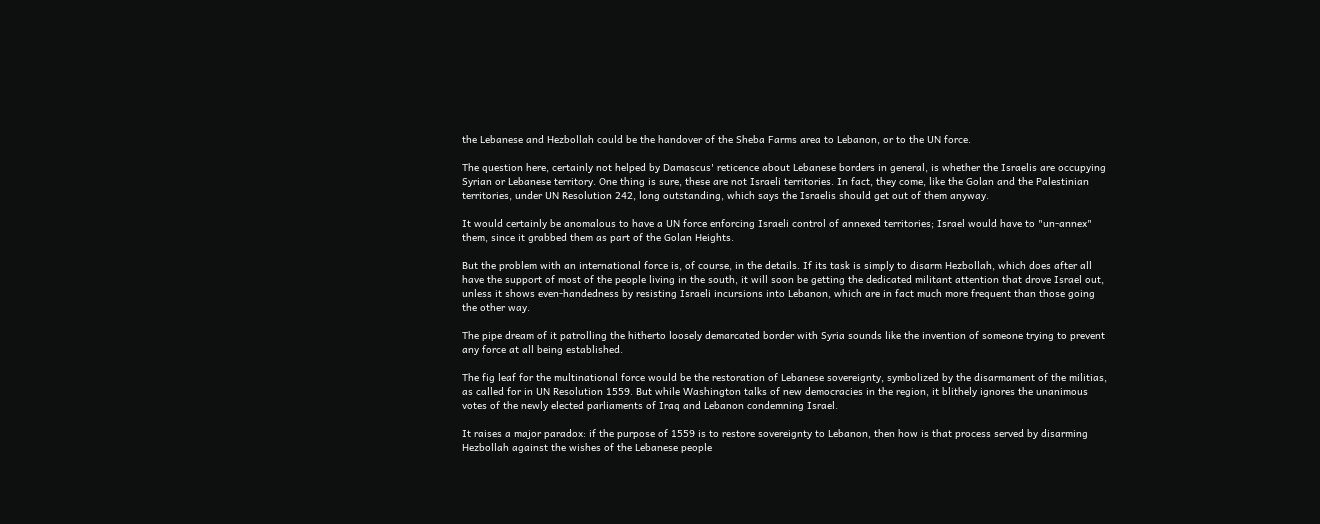the Lebanese and Hezbollah could be the handover of the Sheba Farms area to Lebanon, or to the UN force.

The question here, certainly not helped by Damascus' reticence about Lebanese borders in general, is whether the Israelis are occupying Syrian or Lebanese territory. One thing is sure, these are not Israeli territories. In fact, they come, like the Golan and the Palestinian territories, under UN Resolution 242, long outstanding, which says the Israelis should get out of them anyway.

It would certainly be anomalous to have a UN force enforcing Israeli control of annexed territories; Israel would have to "un-annex" them, since it grabbed them as part of the Golan Heights.

But the problem with an international force is, of course, in the details. If its task is simply to disarm Hezbollah, which does after all have the support of most of the people living in the south, it will soon be getting the dedicated militant attention that drove Israel out, unless it shows even-handedness by resisting Israeli incursions into Lebanon, which are in fact much more frequent than those going the other way.

The pipe dream of it patrolling the hitherto loosely demarcated border with Syria sounds like the invention of someone trying to prevent any force at all being established.

The fig leaf for the multinational force would be the restoration of Lebanese sovereignty, symbolized by the disarmament of the militias, as called for in UN Resolution 1559. But while Washington talks of new democracies in the region, it blithely ignores the unanimous votes of the newly elected parliaments of Iraq and Lebanon condemning Israel.

It raises a major paradox: if the purpose of 1559 is to restore sovereignty to Lebanon, then how is that process served by disarming Hezbollah against the wishes of the Lebanese people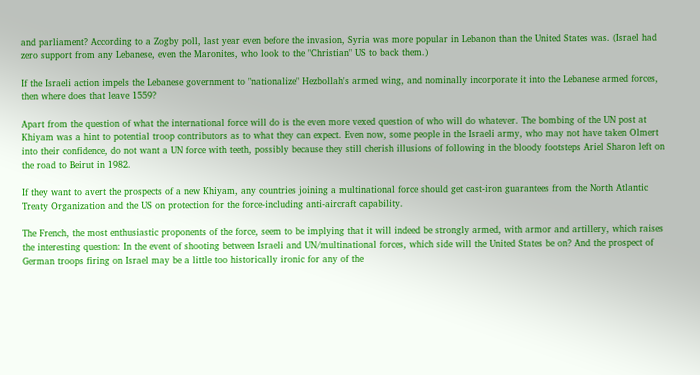and parliament? According to a Zogby poll, last year even before the invasion, Syria was more popular in Lebanon than the United States was. (Israel had zero support from any Lebanese, even the Maronites, who look to the "Christian" US to back them.)

If the Israeli action impels the Lebanese government to "nationalize" Hezbollah's armed wing, and nominally incorporate it into the Lebanese armed forces, then where does that leave 1559?

Apart from the question of what the international force will do is the even more vexed question of who will do whatever. The bombing of the UN post at Khiyam was a hint to potential troop contributors as to what they can expect. Even now, some people in the Israeli army, who may not have taken Olmert into their confidence, do not want a UN force with teeth, possibly because they still cherish illusions of following in the bloody footsteps Ariel Sharon left on the road to Beirut in 1982.

If they want to avert the prospects of a new Khiyam, any countries joining a multinational force should get cast-iron guarantees from the North Atlantic Treaty Organization and the US on protection for the force-including anti-aircraft capability.

The French, the most enthusiastic proponents of the force, seem to be implying that it will indeed be strongly armed, with armor and artillery, which raises the interesting question: In the event of shooting between Israeli and UN/multinational forces, which side will the United States be on? And the prospect of German troops firing on Israel may be a little too historically ironic for any of the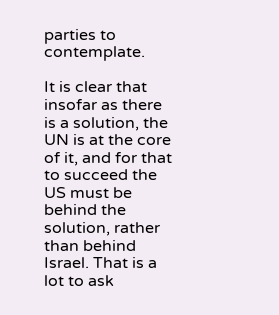parties to contemplate.

It is clear that insofar as there is a solution, the UN is at the core of it, and for that to succeed the US must be behind the solution, rather than behind Israel. That is a lot to ask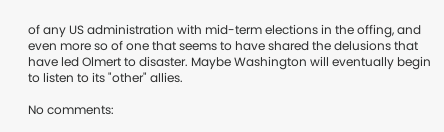of any US administration with mid-term elections in the offing, and even more so of one that seems to have shared the delusions that have led Olmert to disaster. Maybe Washington will eventually begin to listen to its "other" allies.

No comments: